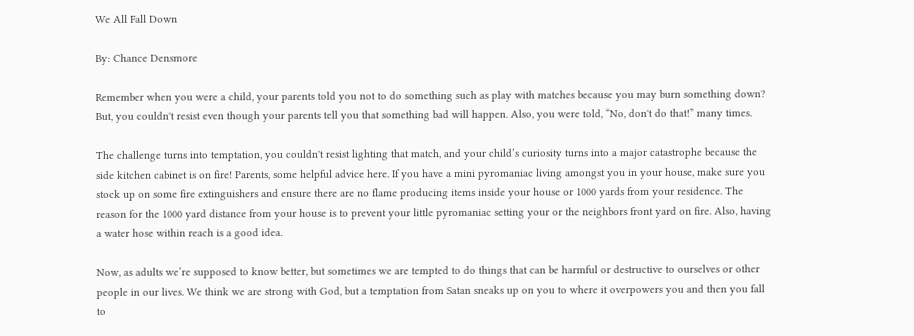We All Fall Down

By: Chance Densmore

Remember when you were a child, your parents told you not to do something such as play with matches because you may burn something down? But, you couldn't resist even though your parents tell you that something bad will happen. Also, you were told, “No, don't do that!” many times.

The challenge turns into temptation, you couldn't resist lighting that match, and your child’s curiosity turns into a major catastrophe because the side kitchen cabinet is on fire! Parents, some helpful advice here. If you have a mini pyromaniac living amongst you in your house, make sure you stock up on some fire extinguishers and ensure there are no flame producing items inside your house or 1000 yards from your residence. The reason for the 1000 yard distance from your house is to prevent your little pyromaniac setting your or the neighbors front yard on fire. Also, having a water hose within reach is a good idea.

Now, as adults we’re supposed to know better, but sometimes we are tempted to do things that can be harmful or destructive to ourselves or other people in our lives. We think we are strong with God, but a temptation from Satan sneaks up on you to where it overpowers you and then you fall to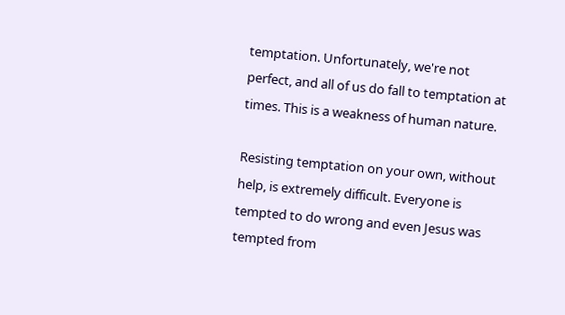temptation. Unfortunately, we're not perfect, and all of us do fall to temptation at times. This is a weakness of human nature.

Resisting temptation on your own, without help, is extremely difficult. Everyone is tempted to do wrong and even Jesus was tempted from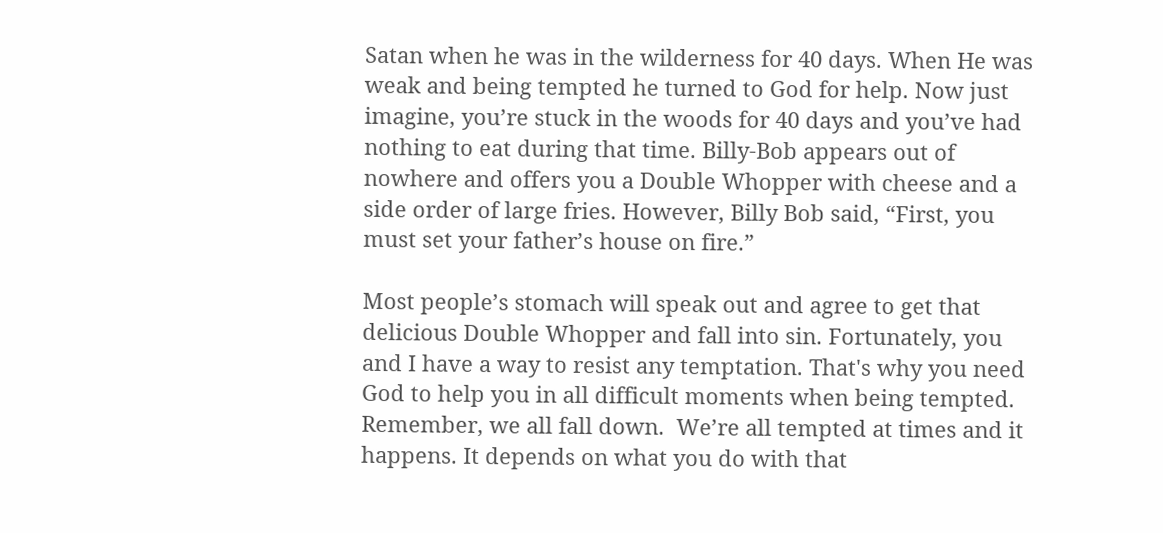Satan when he was in the wilderness for 40 days. When He was weak and being tempted he turned to God for help. Now just imagine, you’re stuck in the woods for 40 days and you’ve had nothing to eat during that time. Billy-Bob appears out of nowhere and offers you a Double Whopper with cheese and a side order of large fries. However, Billy Bob said, “First, you must set your father’s house on fire.”

Most people’s stomach will speak out and agree to get that delicious Double Whopper and fall into sin. Fortunately, you and I have a way to resist any temptation. That's why you need God to help you in all difficult moments when being tempted. Remember, we all fall down.  We’re all tempted at times and it happens. It depends on what you do with that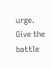urge. Give the battle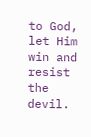to God, let Him win and resist the devil.